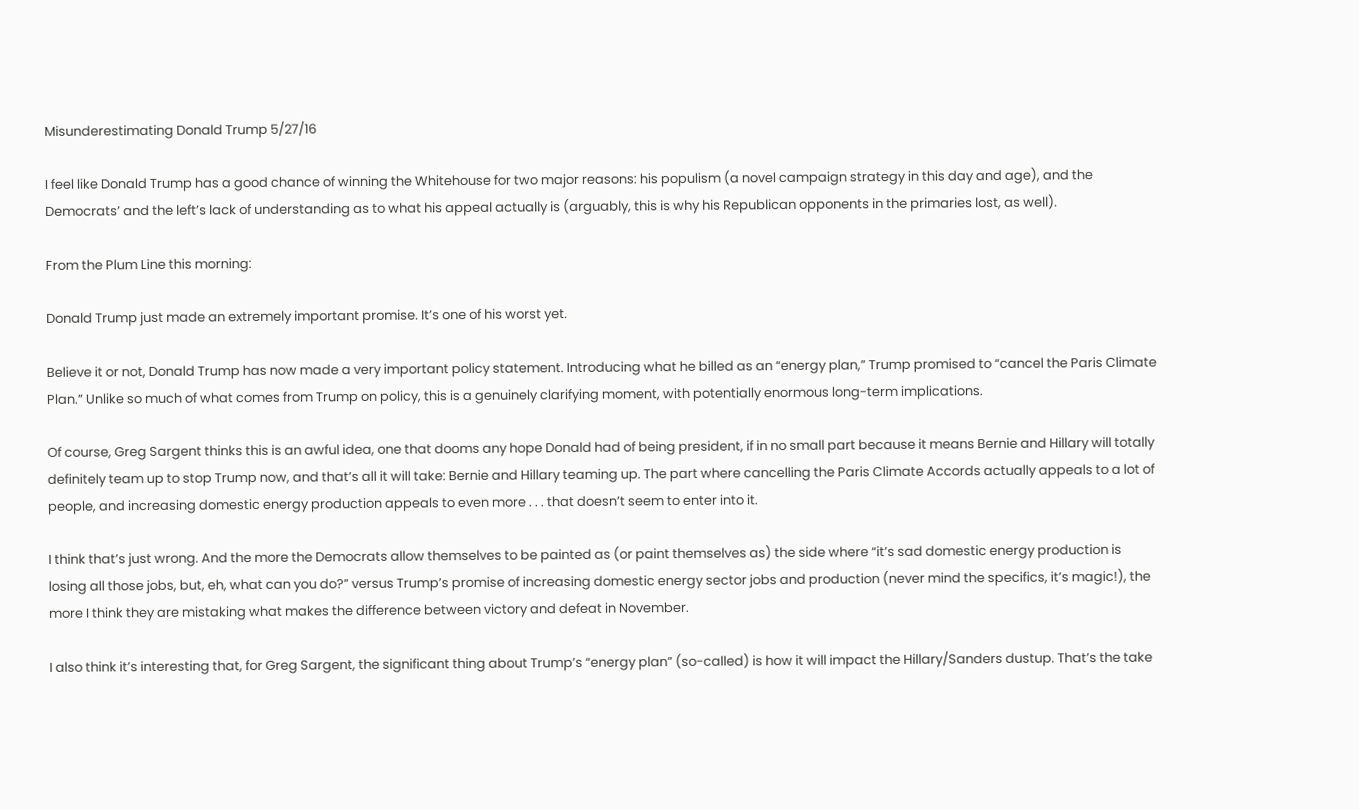Misunderestimating Donald Trump 5/27/16

I feel like Donald Trump has a good chance of winning the Whitehouse for two major reasons: his populism (a novel campaign strategy in this day and age), and the Democrats’ and the left’s lack of understanding as to what his appeal actually is (arguably, this is why his Republican opponents in the primaries lost, as well).

From the Plum Line this morning:

Donald Trump just made an extremely important promise. It’s one of his worst yet.

Believe it or not, Donald Trump has now made a very important policy statement. Introducing what he billed as an “energy plan,” Trump promised to “cancel the Paris Climate Plan.” Unlike so much of what comes from Trump on policy, this is a genuinely clarifying moment, with potentially enormous long-term implications.

Of course, Greg Sargent thinks this is an awful idea, one that dooms any hope Donald had of being president, if in no small part because it means Bernie and Hillary will totally definitely team up to stop Trump now, and that’s all it will take: Bernie and Hillary teaming up. The part where cancelling the Paris Climate Accords actually appeals to a lot of people, and increasing domestic energy production appeals to even more . . . that doesn’t seem to enter into it.

I think that’s just wrong. And the more the Democrats allow themselves to be painted as (or paint themselves as) the side where “it’s sad domestic energy production is losing all those jobs, but, eh, what can you do?” versus Trump’s promise of increasing domestic energy sector jobs and production (never mind the specifics, it’s magic!), the more I think they are mistaking what makes the difference between victory and defeat in November.

I also think it’s interesting that, for Greg Sargent, the significant thing about Trump’s “energy plan” (so-called) is how it will impact the Hillary/Sanders dustup. That’s the take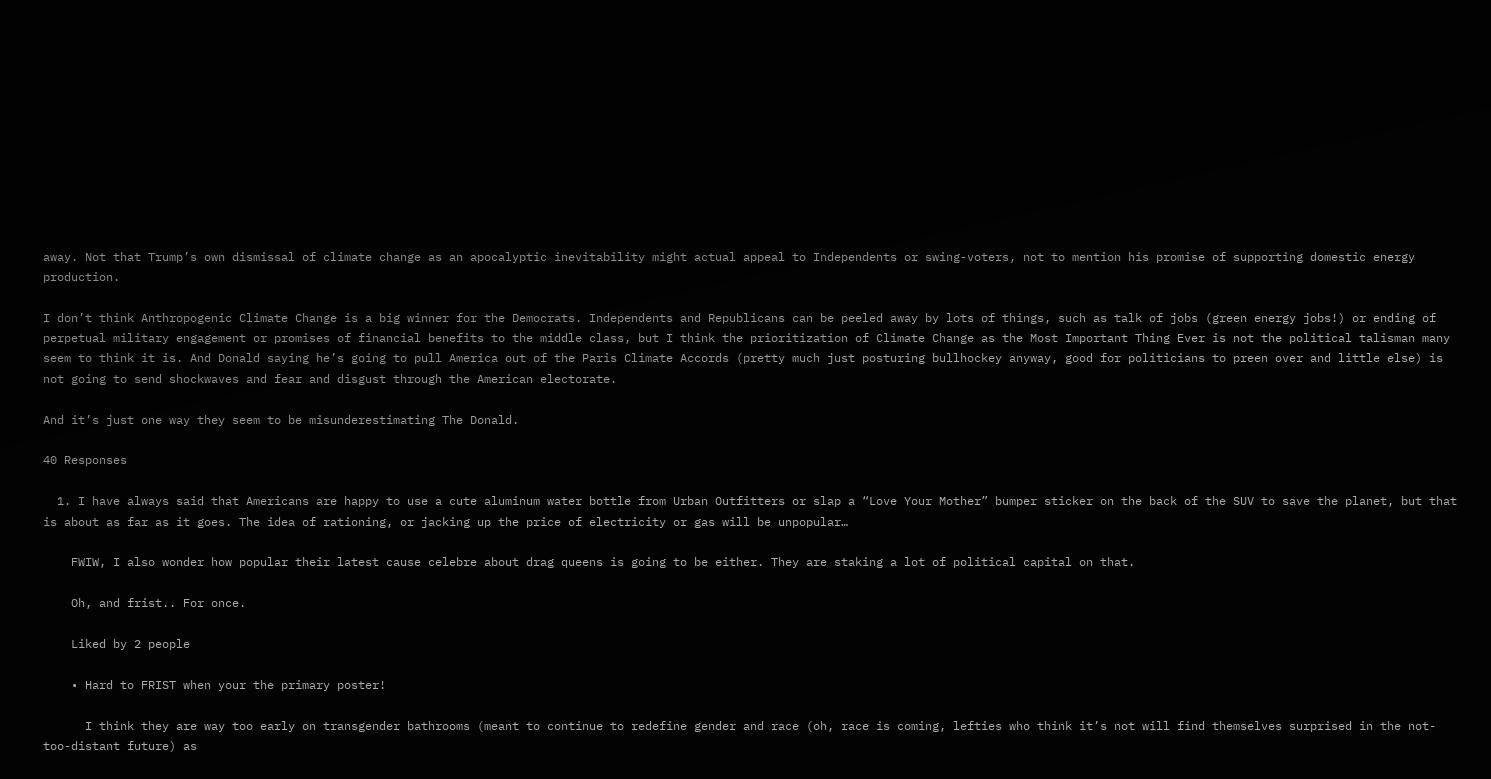away. Not that Trump’s own dismissal of climate change as an apocalyptic inevitability might actual appeal to Independents or swing-voters, not to mention his promise of supporting domestic energy production.

I don’t think Anthropogenic Climate Change is a big winner for the Democrats. Independents and Republicans can be peeled away by lots of things, such as talk of jobs (green energy jobs!) or ending of perpetual military engagement or promises of financial benefits to the middle class, but I think the prioritization of Climate Change as the Most Important Thing Ever is not the political talisman many seem to think it is. And Donald saying he’s going to pull America out of the Paris Climate Accords (pretty much just posturing bullhockey anyway, good for politicians to preen over and little else) is not going to send shockwaves and fear and disgust through the American electorate.

And it’s just one way they seem to be misunderestimating The Donald.

40 Responses

  1. I have always said that Americans are happy to use a cute aluminum water bottle from Urban Outfitters or slap a “Love Your Mother” bumper sticker on the back of the SUV to save the planet, but that is about as far as it goes. The idea of rationing, or jacking up the price of electricity or gas will be unpopular…

    FWIW, I also wonder how popular their latest cause celebre about drag queens is going to be either. They are staking a lot of political capital on that.

    Oh, and frist.. For once.

    Liked by 2 people

    • Hard to FRIST when your the primary poster!

      I think they are way too early on transgender bathrooms (meant to continue to redefine gender and race (oh, race is coming, lefties who think it’s not will find themselves surprised in the not-too-distant future) as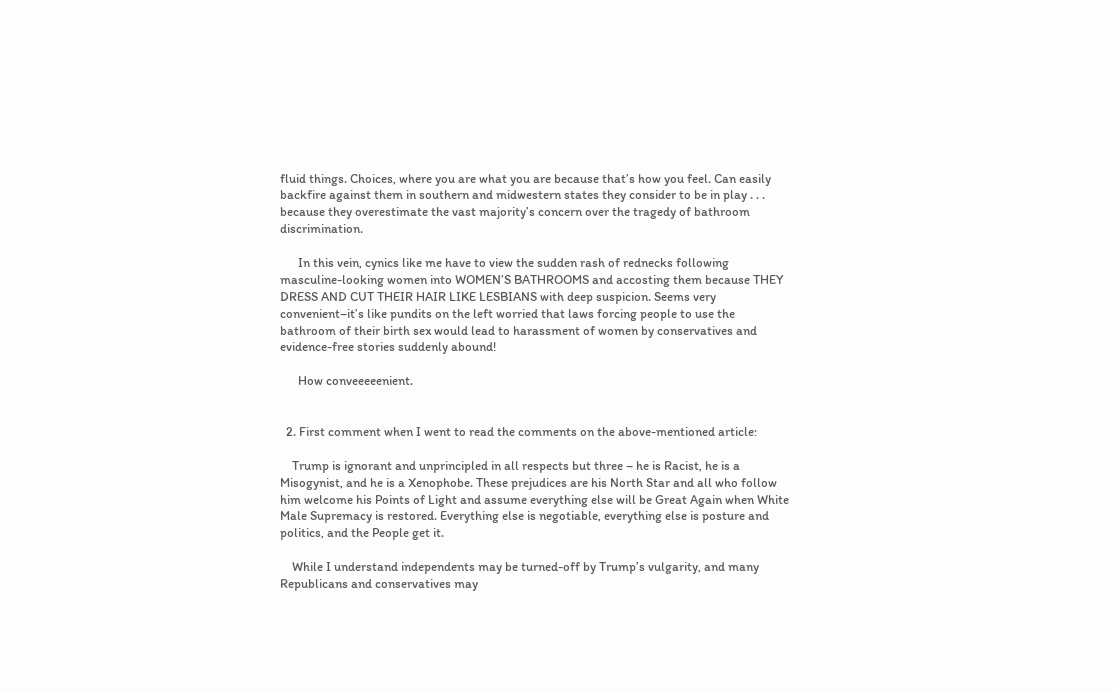fluid things. Choices, where you are what you are because that’s how you feel. Can easily backfire against them in southern and midwestern states they consider to be in play . . . because they overestimate the vast majority’s concern over the tragedy of bathroom discrimination.

      In this vein, cynics like me have to view the sudden rash of rednecks following masculine-looking women into WOMEN’S BATHROOMS and accosting them because THEY DRESS AND CUT THEIR HAIR LIKE LESBIANS with deep suspicion. Seems very convenient–it’s like pundits on the left worried that laws forcing people to use the bathroom of their birth sex would lead to harassment of women by conservatives and evidence-free stories suddenly abound!

      How conveeeeenient.


  2. First comment when I went to read the comments on the above-mentioned article:

    Trump is ignorant and unprincipled in all respects but three – he is Racist, he is a Misogynist, and he is a Xenophobe. These prejudices are his North Star and all who follow him welcome his Points of Light and assume everything else will be Great Again when White Male Supremacy is restored. Everything else is negotiable, everything else is posture and politics, and the People get it.

    While I understand independents may be turned-off by Trump’s vulgarity, and many Republicans and conservatives may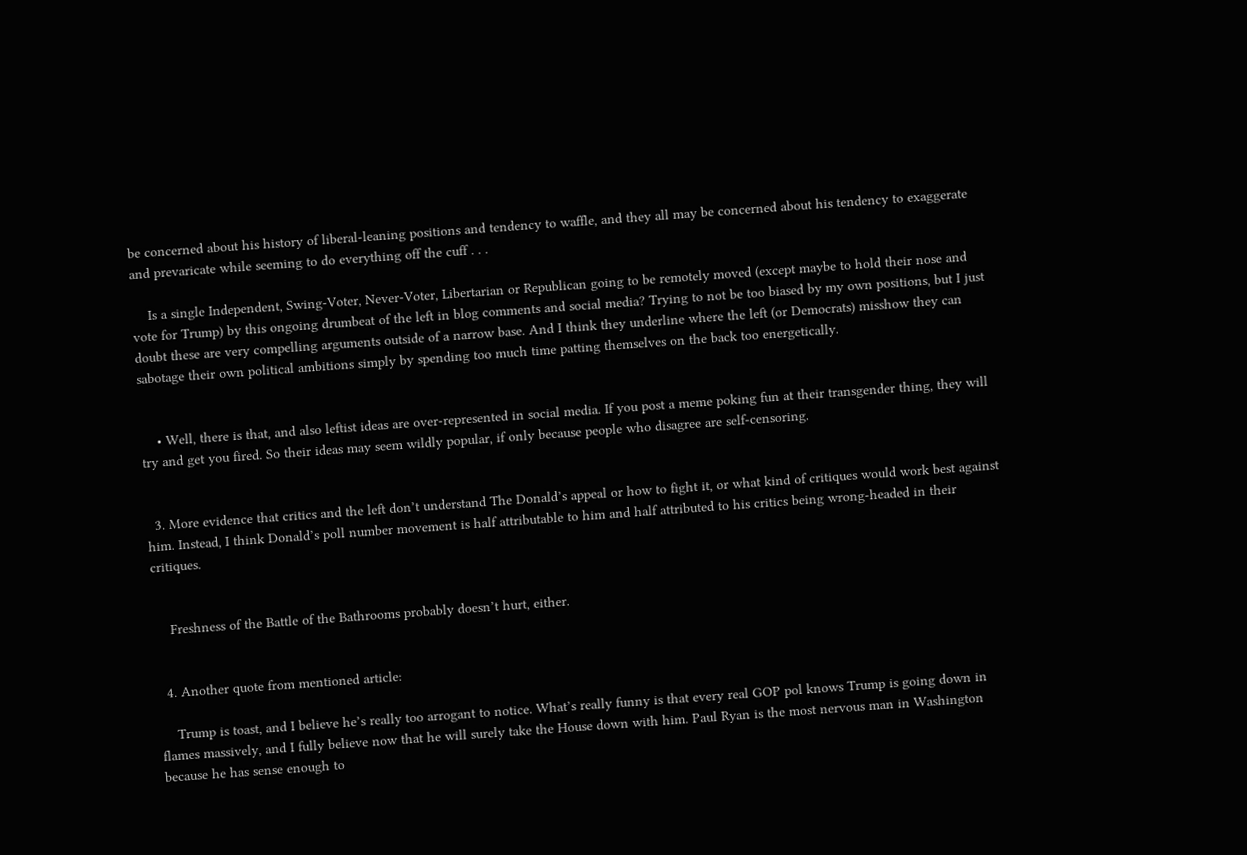be concerned about his history of liberal-leaning positions and tendency to waffle, and they all may be concerned about his tendency to exaggerate and prevaricate while seeming to do everything off the cuff . . .

    Is a single Independent, Swing-Voter, Never-Voter, Libertarian or Republican going to be remotely moved (except maybe to hold their nose and vote for Trump) by this ongoing drumbeat of the left in blog comments and social media? Trying to not be too biased by my own positions, but I just doubt these are very compelling arguments outside of a narrow base. And I think they underline where the left (or Democrats) misshow they can sabotage their own political ambitions simply by spending too much time patting themselves on the back too energetically.


    • Well, there is that, and also leftist ideas are over-represented in social media. If you post a meme poking fun at their transgender thing, they will try and get you fired. So their ideas may seem wildly popular, if only because people who disagree are self-censoring.


  3. More evidence that critics and the left don’t understand The Donald’s appeal or how to fight it, or what kind of critiques would work best against him. Instead, I think Donald’s poll number movement is half attributable to him and half attributed to his critics being wrong-headed in their critiques.


    Freshness of the Battle of the Bathrooms probably doesn’t hurt, either.


  4. Another quote from mentioned article:

    Trump is toast, and I believe he’s really too arrogant to notice. What’s really funny is that every real GOP pol knows Trump is going down in flames massively, and I fully believe now that he will surely take the House down with him. Paul Ryan is the most nervous man in Washington because he has sense enough to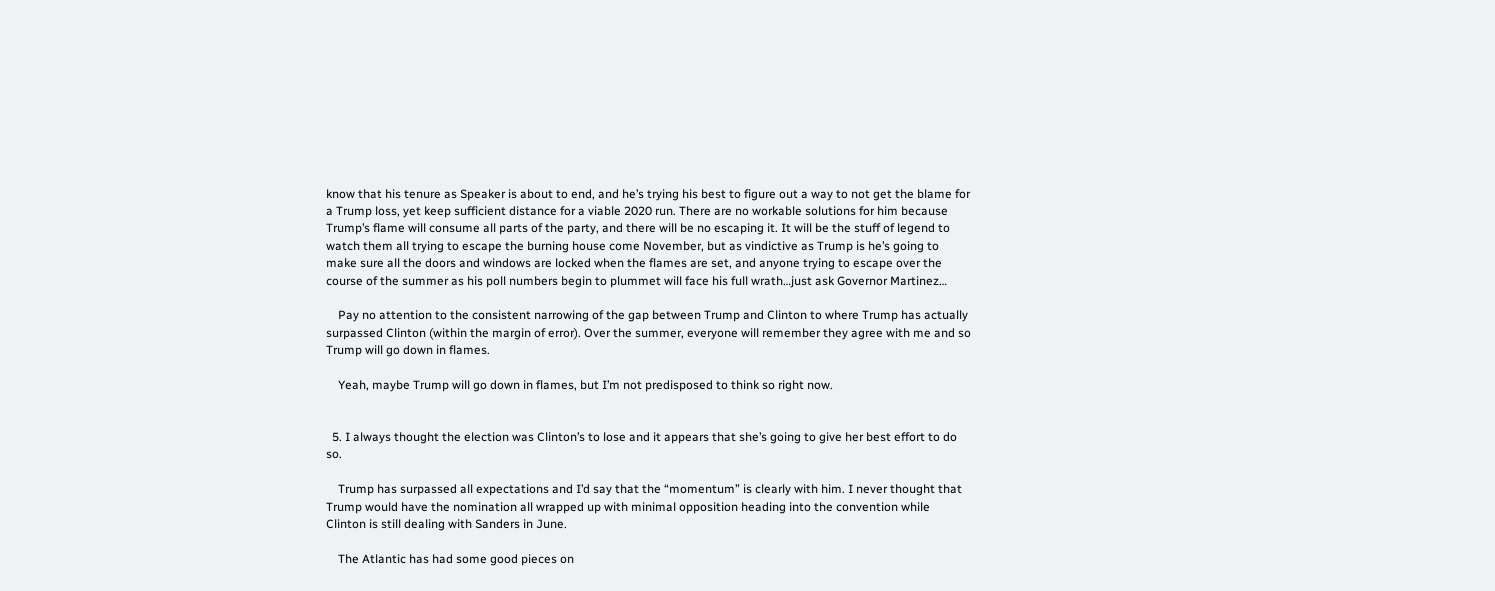know that his tenure as Speaker is about to end, and he’s trying his best to figure out a way to not get the blame for a Trump loss, yet keep sufficient distance for a viable 2020 run. There are no workable solutions for him because Trump’s flame will consume all parts of the party, and there will be no escaping it. It will be the stuff of legend to watch them all trying to escape the burning house come November, but as vindictive as Trump is he’s going to make sure all the doors and windows are locked when the flames are set, and anyone trying to escape over the course of the summer as his poll numbers begin to plummet will face his full wrath…just ask Governor Martinez…

    Pay no attention to the consistent narrowing of the gap between Trump and Clinton to where Trump has actually surpassed Clinton (within the margin of error). Over the summer, everyone will remember they agree with me and so Trump will go down in flames.

    Yeah, maybe Trump will go down in flames, but I’m not predisposed to think so right now.


  5. I always thought the election was Clinton’s to lose and it appears that she’s going to give her best effort to do so.

    Trump has surpassed all expectations and I’d say that the “momentum” is clearly with him. I never thought that Trump would have the nomination all wrapped up with minimal opposition heading into the convention while Clinton is still dealing with Sanders in June.

    The Atlantic has had some good pieces on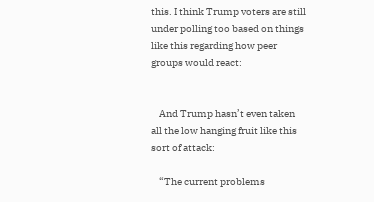this. I think Trump voters are still under polling too based on things like this regarding how peer groups would react:


    And Trump hasn’t even taken all the low hanging fruit like this sort of attack:

    “The current problems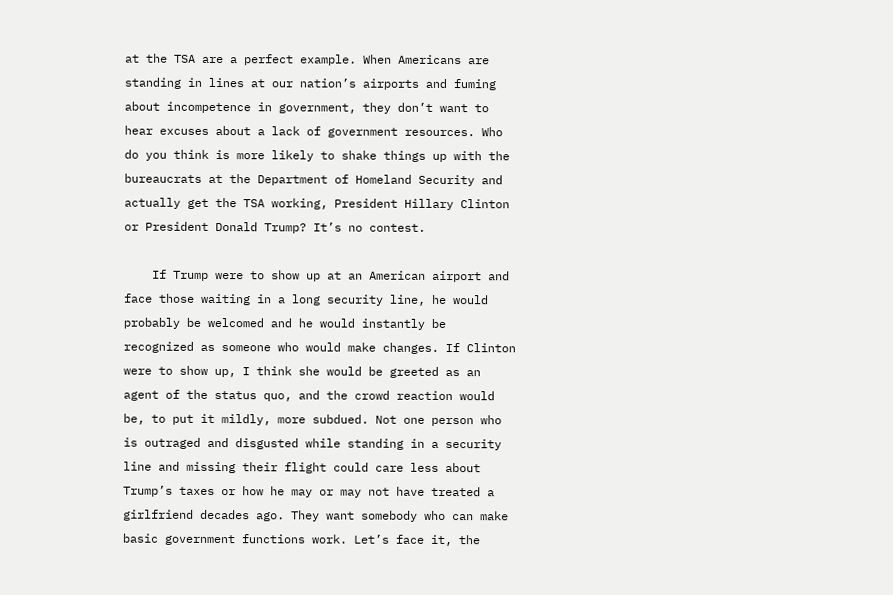at the TSA are a perfect example. When Americans are standing in lines at our nation’s airports and fuming about incompetence in government, they don’t want to hear excuses about a lack of government resources. Who do you think is more likely to shake things up with the bureaucrats at the Department of Homeland Security and actually get the TSA working, President Hillary Clinton or President Donald Trump? It’s no contest.

    If Trump were to show up at an American airport and face those waiting in a long security line, he would probably be welcomed and he would instantly be recognized as someone who would make changes. If Clinton were to show up, I think she would be greeted as an agent of the status quo, and the crowd reaction would be, to put it mildly, more subdued. Not one person who is outraged and disgusted while standing in a security line and missing their flight could care less about Trump’s taxes or how he may or may not have treated a girlfriend decades ago. They want somebody who can make basic government functions work. Let’s face it, the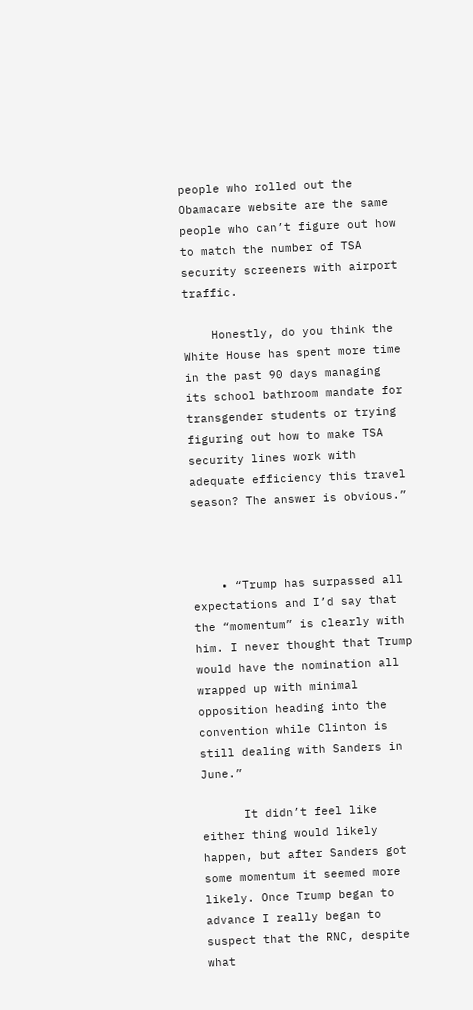people who rolled out the Obamacare website are the same people who can’t figure out how to match the number of TSA security screeners with airport traffic.

    Honestly, do you think the White House has spent more time in the past 90 days managing its school bathroom mandate for transgender students or trying figuring out how to make TSA security lines work with adequate efficiency this travel season? The answer is obvious.”



    • “Trump has surpassed all expectations and I’d say that the “momentum” is clearly with him. I never thought that Trump would have the nomination all wrapped up with minimal opposition heading into the convention while Clinton is still dealing with Sanders in June.”

      It didn’t feel like either thing would likely happen, but after Sanders got some momentum it seemed more likely. Once Trump began to advance I really began to suspect that the RNC, despite what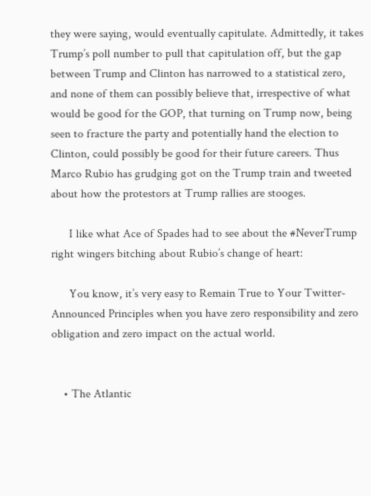they were saying, would eventually capitulate. Admittedly, it takes Trump’s poll number to pull that capitulation off, but the gap between Trump and Clinton has narrowed to a statistical zero, and none of them can possibly believe that, irrespective of what would be good for the GOP, that turning on Trump now, being seen to fracture the party and potentially hand the election to Clinton, could possibly be good for their future careers. Thus Marco Rubio has grudging got on the Trump train and tweeted about how the protestors at Trump rallies are stooges.

      I like what Ace of Spades had to see about the #NeverTrump right wingers bitching about Rubio’s change of heart:

      You know, it’s very easy to Remain True to Your Twitter-Announced Principles when you have zero responsibility and zero obligation and zero impact on the actual world.


    • The Atlantic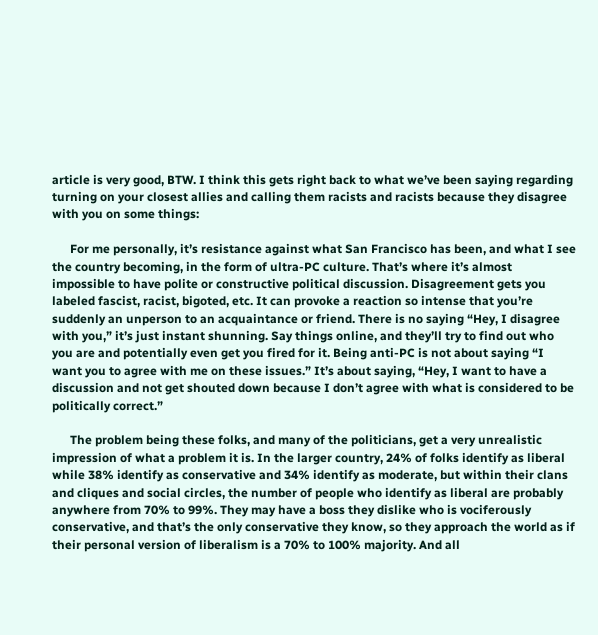article is very good, BTW. I think this gets right back to what we’ve been saying regarding turning on your closest allies and calling them racists and racists because they disagree with you on some things:

      For me personally, it’s resistance against what San Francisco has been, and what I see the country becoming, in the form of ultra-PC culture. That’s where it’s almost impossible to have polite or constructive political discussion. Disagreement gets you labeled fascist, racist, bigoted, etc. It can provoke a reaction so intense that you’re suddenly an unperson to an acquaintance or friend. There is no saying “Hey, I disagree with you,” it’s just instant shunning. Say things online, and they’ll try to find out who you are and potentially even get you fired for it. Being anti-PC is not about saying “I want you to agree with me on these issues.” It’s about saying, “Hey, I want to have a discussion and not get shouted down because I don’t agree with what is considered to be politically correct.”

      The problem being these folks, and many of the politicians, get a very unrealistic impression of what a problem it is. In the larger country, 24% of folks identify as liberal while 38% identify as conservative and 34% identify as moderate, but within their clans and cliques and social circles, the number of people who identify as liberal are probably anywhere from 70% to 99%. They may have a boss they dislike who is vociferously conservative, and that’s the only conservative they know, so they approach the world as if their personal version of liberalism is a 70% to 100% majority. And all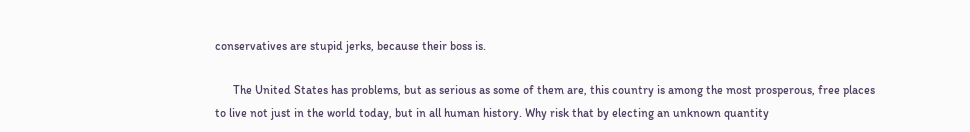conservatives are stupid jerks, because their boss is.

      The United States has problems, but as serious as some of them are, this country is among the most prosperous, free places to live not just in the world today, but in all human history. Why risk that by electing an unknown quantity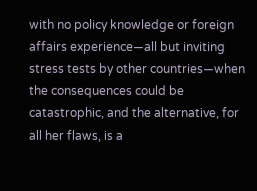with no policy knowledge or foreign affairs experience—all but inviting stress tests by other countries—when the consequences could be catastrophic, and the alternative, for all her flaws, is a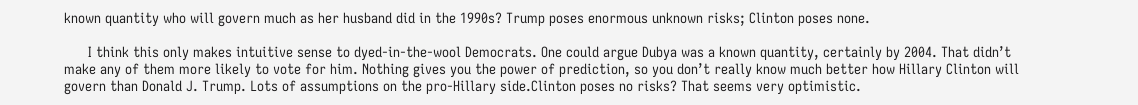known quantity who will govern much as her husband did in the 1990s? Trump poses enormous unknown risks; Clinton poses none.

      I think this only makes intuitive sense to dyed-in-the-wool Democrats. One could argue Dubya was a known quantity, certainly by 2004. That didn’t make any of them more likely to vote for him. Nothing gives you the power of prediction, so you don’t really know much better how Hillary Clinton will govern than Donald J. Trump. Lots of assumptions on the pro-Hillary side.Clinton poses no risks? That seems very optimistic.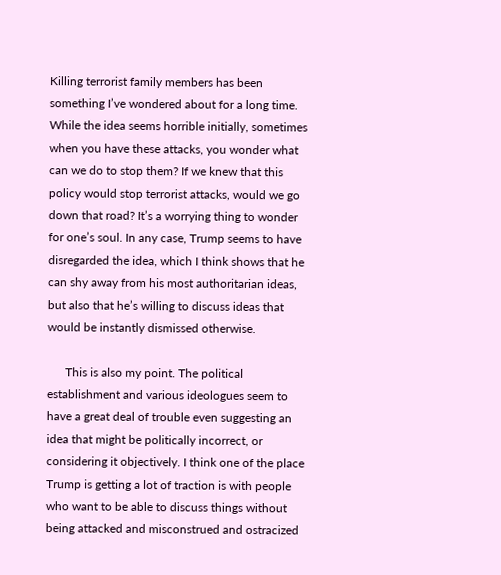Killing terrorist family members has been something I’ve wondered about for a long time. While the idea seems horrible initially, sometimes when you have these attacks, you wonder what can we do to stop them? If we knew that this policy would stop terrorist attacks, would we go down that road? It’s a worrying thing to wonder for one’s soul. In any case, Trump seems to have disregarded the idea, which I think shows that he can shy away from his most authoritarian ideas, but also that he’s willing to discuss ideas that would be instantly dismissed otherwise.

      This is also my point. The political establishment and various ideologues seem to have a great deal of trouble even suggesting an idea that might be politically incorrect, or considering it objectively. I think one of the place Trump is getting a lot of traction is with people who want to be able to discuss things without being attacked and misconstrued and ostracized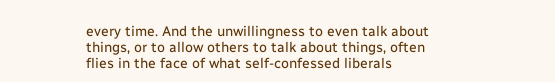every time. And the unwillingness to even talk about things, or to allow others to talk about things, often flies in the face of what self-confessed liberals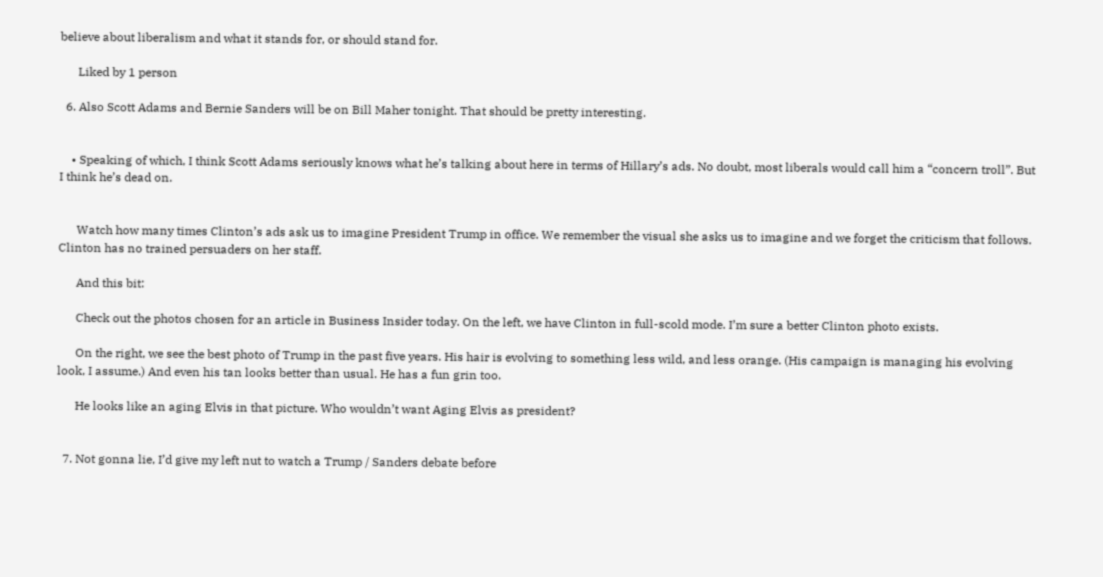believe about liberalism and what it stands for, or should stand for.

      Liked by 1 person

  6. Also Scott Adams and Bernie Sanders will be on Bill Maher tonight. That should be pretty interesting.


    • Speaking of which, I think Scott Adams seriously knows what he’s talking about here in terms of Hillary’s ads. No doubt, most liberals would call him a “concern troll”. But I think he’s dead on.


      Watch how many times Clinton’s ads ask us to imagine President Trump in office. We remember the visual she asks us to imagine and we forget the criticism that follows. Clinton has no trained persuaders on her staff.

      And this bit:

      Check out the photos chosen for an article in Business Insider today. On the left, we have Clinton in full-scold mode. I’m sure a better Clinton photo exists.

      On the right, we see the best photo of Trump in the past five years. His hair is evolving to something less wild, and less orange. (His campaign is managing his evolving look, I assume.) And even his tan looks better than usual. He has a fun grin too.

      He looks like an aging Elvis in that picture. Who wouldn’t want Aging Elvis as president?


  7. Not gonna lie, I’d give my left nut to watch a Trump / Sanders debate before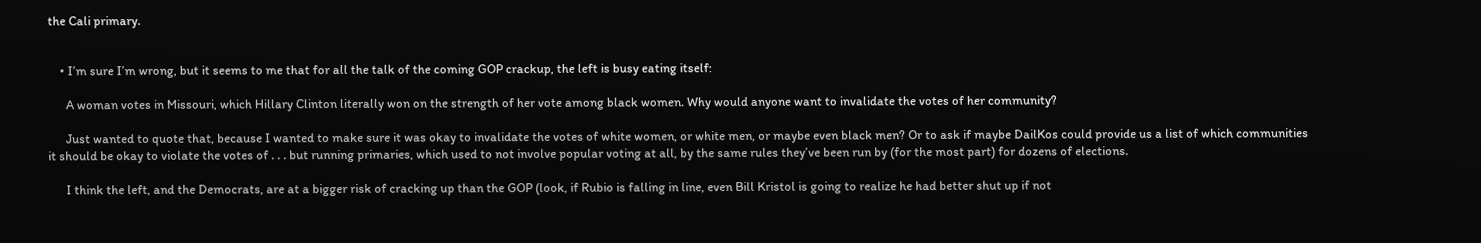the Cali primary.


    • I’m sure I’m wrong, but it seems to me that for all the talk of the coming GOP crackup, the left is busy eating itself:

      A woman votes in Missouri, which Hillary Clinton literally won on the strength of her vote among black women. Why would anyone want to invalidate the votes of her community?

      Just wanted to quote that, because I wanted to make sure it was okay to invalidate the votes of white women, or white men, or maybe even black men? Or to ask if maybe DailKos could provide us a list of which communities it should be okay to violate the votes of . . . but running primaries, which used to not involve popular voting at all, by the same rules they’ve been run by (for the most part) for dozens of elections.

      I think the left, and the Democrats, are at a bigger risk of cracking up than the GOP (look, if Rubio is falling in line, even Bill Kristol is going to realize he had better shut up if not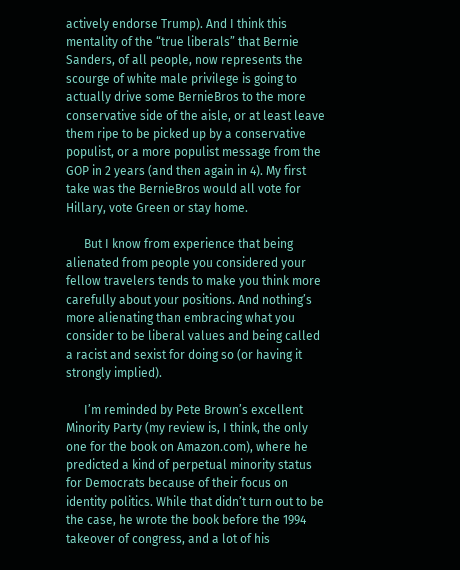actively endorse Trump). And I think this mentality of the “true liberals” that Bernie Sanders, of all people, now represents the scourge of white male privilege is going to actually drive some BernieBros to the more conservative side of the aisle, or at least leave them ripe to be picked up by a conservative populist, or a more populist message from the GOP in 2 years (and then again in 4). My first take was the BernieBros would all vote for Hillary, vote Green or stay home.

      But I know from experience that being alienated from people you considered your fellow travelers tends to make you think more carefully about your positions. And nothing’s more alienating than embracing what you consider to be liberal values and being called a racist and sexist for doing so (or having it strongly implied).

      I’m reminded by Pete Brown’s excellent Minority Party (my review is, I think, the only one for the book on Amazon.com), where he predicted a kind of perpetual minority status for Democrats because of their focus on identity politics. While that didn’t turn out to be the case, he wrote the book before the 1994 takeover of congress, and a lot of his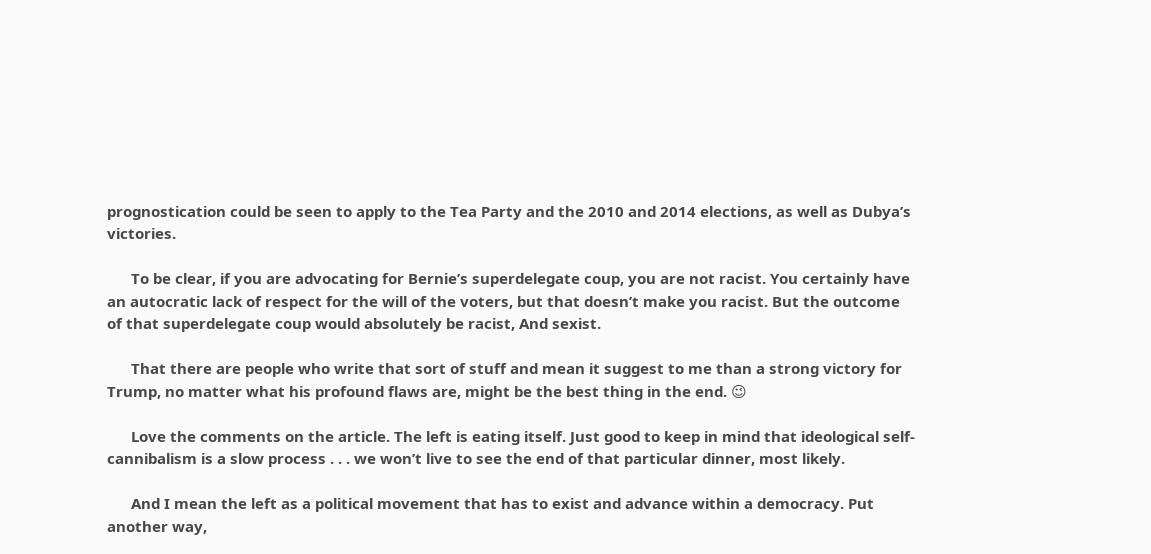prognostication could be seen to apply to the Tea Party and the 2010 and 2014 elections, as well as Dubya’s victories.

      To be clear, if you are advocating for Bernie’s superdelegate coup, you are not racist. You certainly have an autocratic lack of respect for the will of the voters, but that doesn’t make you racist. But the outcome of that superdelegate coup would absolutely be racist, And sexist.

      That there are people who write that sort of stuff and mean it suggest to me than a strong victory for Trump, no matter what his profound flaws are, might be the best thing in the end. 😉

      Love the comments on the article. The left is eating itself. Just good to keep in mind that ideological self-cannibalism is a slow process . . . we won’t live to see the end of that particular dinner, most likely.

      And I mean the left as a political movement that has to exist and advance within a democracy. Put another way,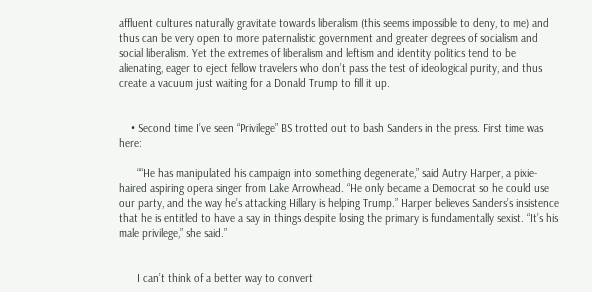affluent cultures naturally gravitate towards liberalism (this seems impossible to deny, to me) and thus can be very open to more paternalistic government and greater degrees of socialism and social liberalism. Yet the extremes of liberalism and leftism and identity politics tend to be alienating, eager to eject fellow travelers who don’t pass the test of ideological purity, and thus create a vacuum just waiting for a Donald Trump to fill it up.


    • Second time I’ve seen “Privilege” BS trotted out to bash Sanders in the press. First time was here:

      ““He has manipulated his campaign into something degenerate,” said Autry Harper, a pixie-haired aspiring opera singer from Lake Arrowhead. “He only became a Democrat so he could use our party, and the way he’s attacking Hillary is helping Trump.” Harper believes Sanders’s insistence that he is entitled to have a say in things despite losing the primary is fundamentally sexist. “It’s his male privilege,” she said.”


      I can’t think of a better way to convert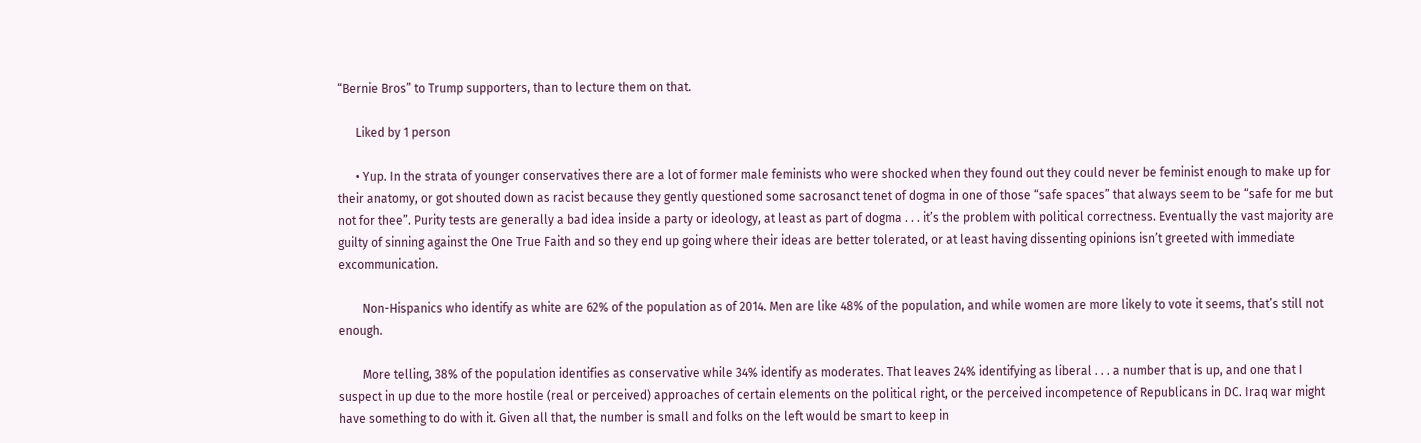“Bernie Bros” to Trump supporters, than to lecture them on that.

      Liked by 1 person

      • Yup. In the strata of younger conservatives there are a lot of former male feminists who were shocked when they found out they could never be feminist enough to make up for their anatomy, or got shouted down as racist because they gently questioned some sacrosanct tenet of dogma in one of those “safe spaces” that always seem to be “safe for me but not for thee”. Purity tests are generally a bad idea inside a party or ideology, at least as part of dogma . . . it’s the problem with political correctness. Eventually the vast majority are guilty of sinning against the One True Faith and so they end up going where their ideas are better tolerated, or at least having dissenting opinions isn’t greeted with immediate excommunication.

        Non-Hispanics who identify as white are 62% of the population as of 2014. Men are like 48% of the population, and while women are more likely to vote it seems, that’s still not enough.

        More telling, 38% of the population identifies as conservative while 34% identify as moderates. That leaves 24% identifying as liberal . . . a number that is up, and one that I suspect in up due to the more hostile (real or perceived) approaches of certain elements on the political right, or the perceived incompetence of Republicans in DC. Iraq war might have something to do with it. Given all that, the number is small and folks on the left would be smart to keep in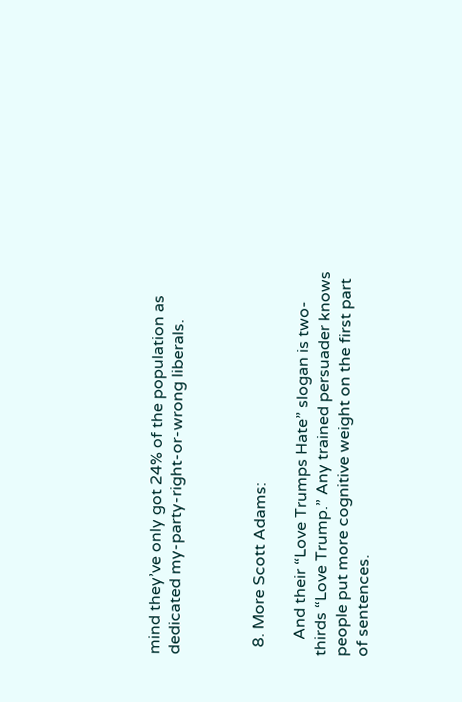mind they’ve only got 24% of the population as dedicated my-party-right-or-wrong liberals.



  8. More Scott Adams:

    And their “Love Trumps Hate” slogan is two-thirds “Love Trump.” Any trained persuader knows people put more cognitive weight on the first part of sentences.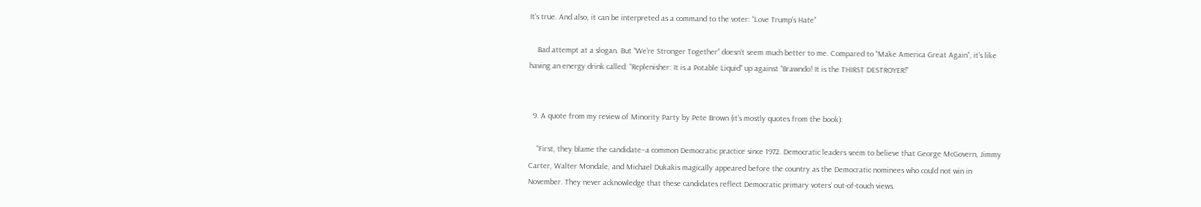It’s true. And also, it can be interpreted as a command to the voter: “Love Trump’s Hate”

    Bad attempt at a slogan. But “We’re Stronger Together” doesn’t seem much better to me. Compared to “Make America Great Again”, it’s like having an energy drink called: “Replenisher: It is a Potable Liquid” up against “Brawndo! It is the THIRST DESTROYER!”


  9. A quote from my review of Minority Party by Pete Brown (it’s mostly quotes from the book):

    “First, they blame the candidate–a common Democratic practice since 1972. Democratic leaders seem to believe that George McGovern, Jimmy Carter, Walter Mondale, and Michael Dukakis magically appeared before the country as the Democratic nominees who could not win in November. They never acknowledge that these candidates reflect Democratic primary voters’ out-of-touch views.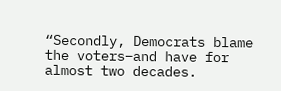“Secondly, Democrats blame the voters–and have for almost two decades.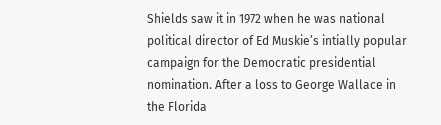Shields saw it in 1972 when he was national political director of Ed Muskie’s intially popular campaign for the Democratic presidential nomination. After a loss to George Wallace in the Florida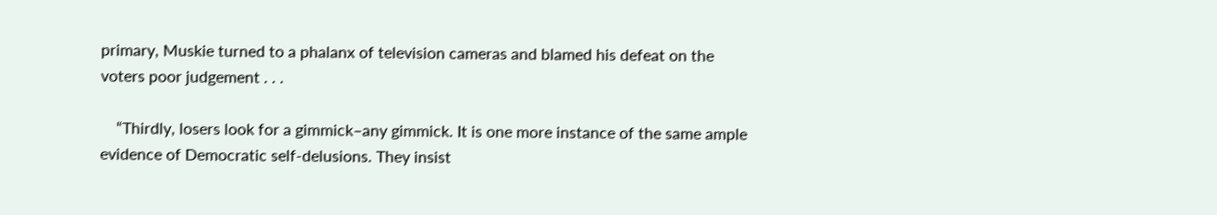primary, Muskie turned to a phalanx of television cameras and blamed his defeat on the voters poor judgement . . .

    “Thirdly, losers look for a gimmick–any gimmick. It is one more instance of the same ample evidence of Democratic self-delusions. They insist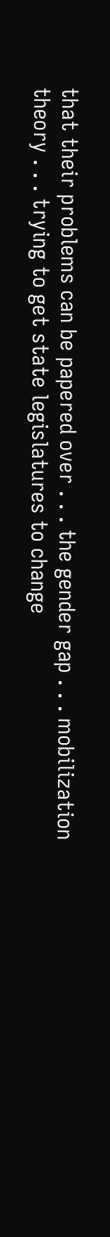that their problems can be papered over . . . the gender gap . . . mobilization theory . . . trying to get state legislatures to change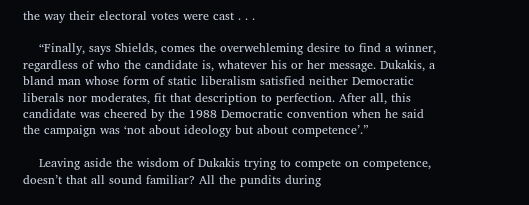the way their electoral votes were cast . . .

    “Finally, says Shields, comes the overwehleming desire to find a winner, regardless of who the candidate is, whatever his or her message. Dukakis, a bland man whose form of static liberalism satisfied neither Democratic liberals nor moderates, fit that description to perfection. After all, this candidate was cheered by the 1988 Democratic convention when he said the campaign was ‘not about ideology but about competence’.”

    Leaving aside the wisdom of Dukakis trying to compete on competence, doesn’t that all sound familiar? All the pundits during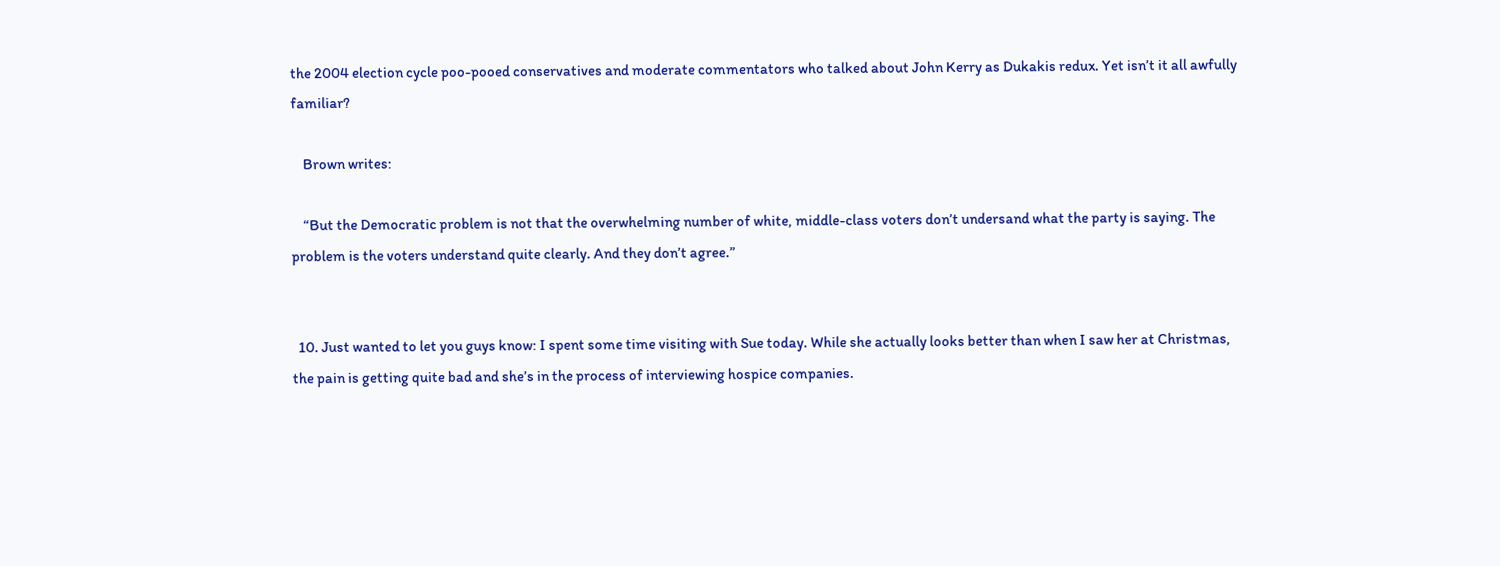the 2004 election cycle poo-pooed conservatives and moderate commentators who talked about John Kerry as Dukakis redux. Yet isn’t it all awfully familiar?

    Brown writes:

    “But the Democratic problem is not that the overwhelming number of white, middle-class voters don’t undersand what the party is saying. The problem is the voters understand quite clearly. And they don’t agree.”


  10. Just wanted to let you guys know: I spent some time visiting with Sue today. While she actually looks better than when I saw her at Christmas, the pain is getting quite bad and she’s in the process of interviewing hospice companies.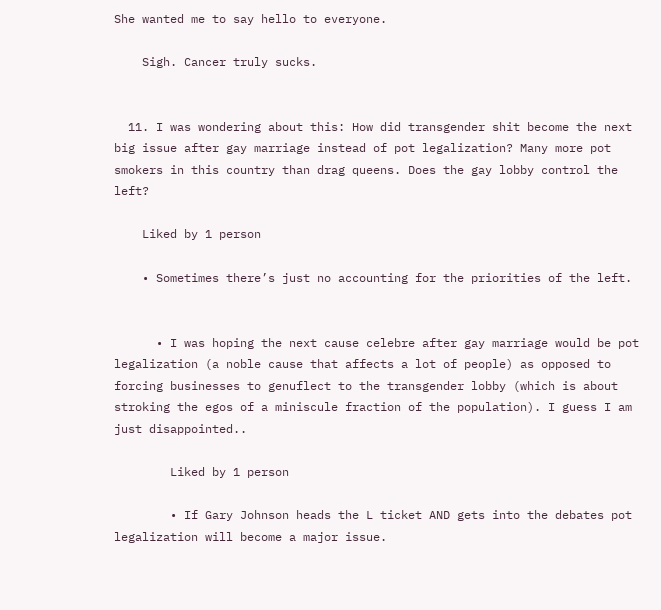She wanted me to say hello to everyone.

    Sigh. Cancer truly sucks.


  11. I was wondering about this: How did transgender shit become the next big issue after gay marriage instead of pot legalization? Many more pot smokers in this country than drag queens. Does the gay lobby control the left?

    Liked by 1 person

    • Sometimes there’s just no accounting for the priorities of the left.


      • I was hoping the next cause celebre after gay marriage would be pot legalization (a noble cause that affects a lot of people) as opposed to forcing businesses to genuflect to the transgender lobby (which is about stroking the egos of a miniscule fraction of the population). I guess I am just disappointed..

        Liked by 1 person

        • If Gary Johnson heads the L ticket AND gets into the debates pot legalization will become a major issue.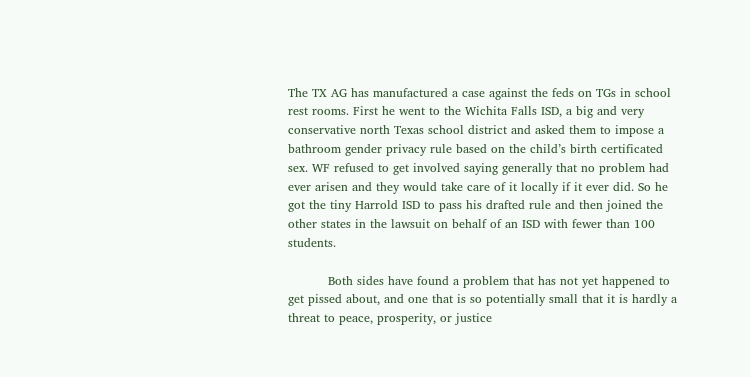The TX AG has manufactured a case against the feds on TGs in school rest rooms. First he went to the Wichita Falls ISD, a big and very conservative north Texas school district and asked them to impose a bathroom gender privacy rule based on the child’s birth certificated sex. WF refused to get involved saying generally that no problem had ever arisen and they would take care of it locally if it ever did. So he got the tiny Harrold ISD to pass his drafted rule and then joined the other states in the lawsuit on behalf of an ISD with fewer than 100 students.

          Both sides have found a problem that has not yet happened to get pissed about, and one that is so potentially small that it is hardly a threat to peace, prosperity, or justice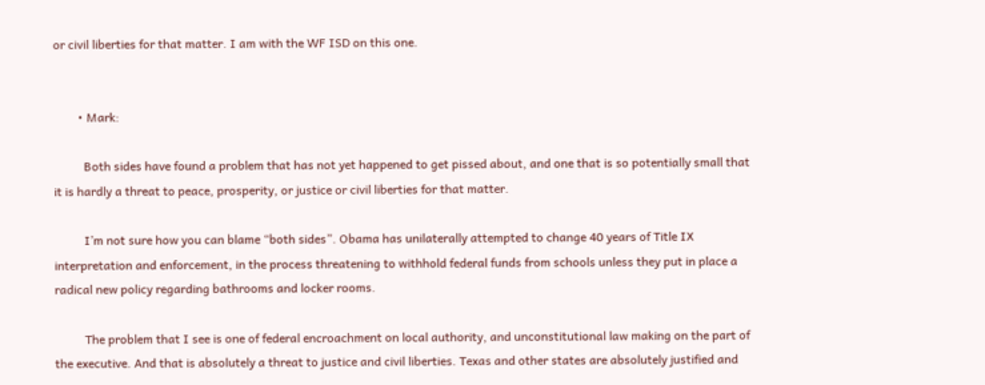or civil liberties for that matter. I am with the WF ISD on this one.


        • Mark:

          Both sides have found a problem that has not yet happened to get pissed about, and one that is so potentially small that it is hardly a threat to peace, prosperity, or justice or civil liberties for that matter.

          I’m not sure how you can blame “both sides”. Obama has unilaterally attempted to change 40 years of Title IX interpretation and enforcement, in the process threatening to withhold federal funds from schools unless they put in place a radical new policy regarding bathrooms and locker rooms.

          The problem that I see is one of federal encroachment on local authority, and unconstitutional law making on the part of the executive. And that is absolutely a threat to justice and civil liberties. Texas and other states are absolutely justified and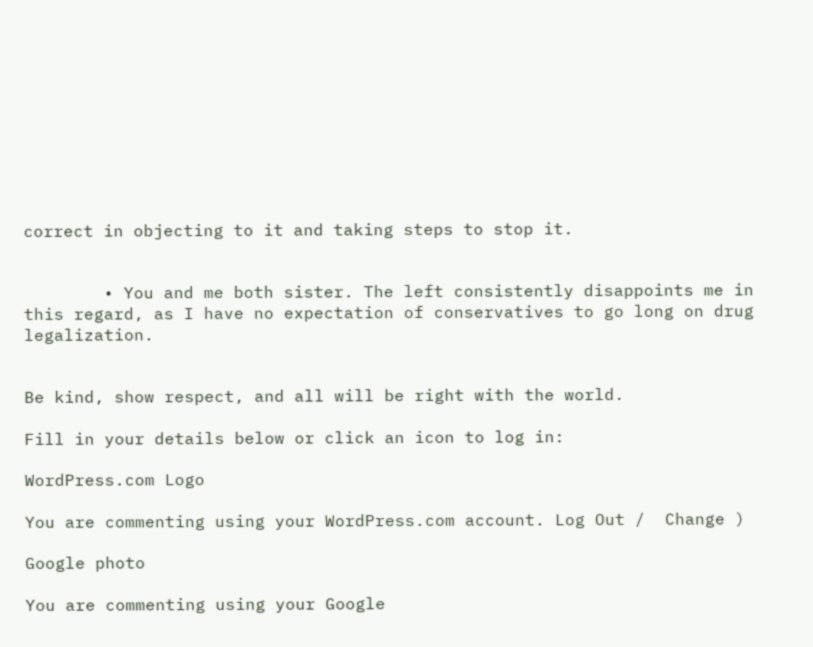correct in objecting to it and taking steps to stop it.


        • You and me both sister. The left consistently disappoints me in this regard, as I have no expectation of conservatives to go long on drug legalization.


Be kind, show respect, and all will be right with the world.

Fill in your details below or click an icon to log in:

WordPress.com Logo

You are commenting using your WordPress.com account. Log Out /  Change )

Google photo

You are commenting using your Google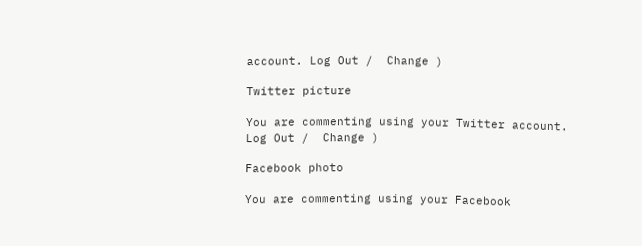account. Log Out /  Change )

Twitter picture

You are commenting using your Twitter account. Log Out /  Change )

Facebook photo

You are commenting using your Facebook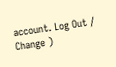account. Log Out /  Change )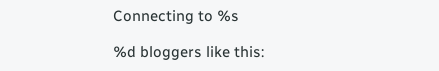Connecting to %s

%d bloggers like this: